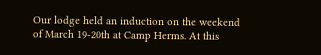Our lodge held an induction on the weekend of March 19-20th at Camp Herms. At this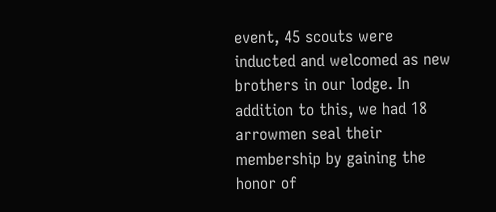event, 45 scouts were inducted and welcomed as new brothers in our lodge. In addition to this, we had 18 arrowmen seal their membership by gaining the honor of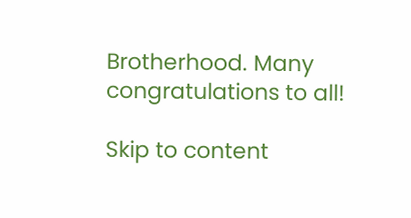Brotherhood. Many congratulations to all!

Skip to content